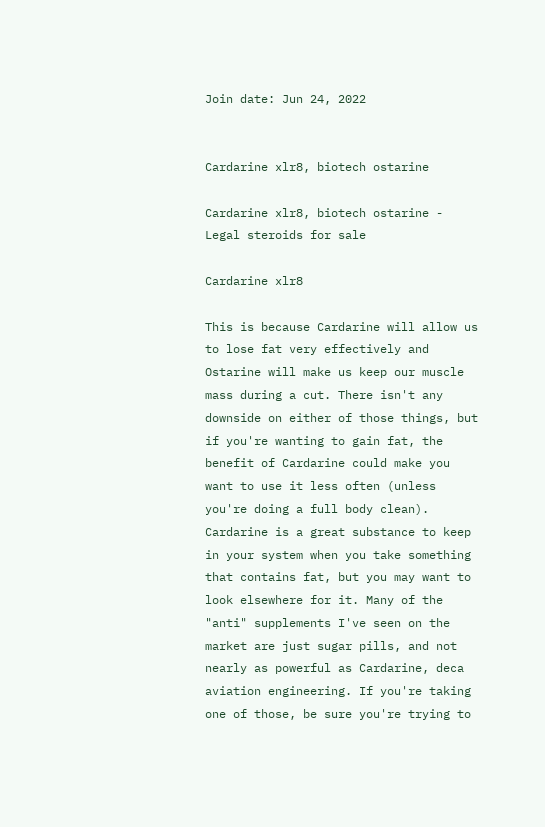Join date: Jun 24, 2022


Cardarine xlr8, biotech ostarine

Cardarine xlr8, biotech ostarine - Legal steroids for sale

Cardarine xlr8

This is because Cardarine will allow us to lose fat very effectively and Ostarine will make us keep our muscle mass during a cut. There isn't any downside on either of those things, but if you're wanting to gain fat, the benefit of Cardarine could make you want to use it less often (unless you're doing a full body clean). Cardarine is a great substance to keep in your system when you take something that contains fat, but you may want to look elsewhere for it. Many of the "anti" supplements I've seen on the market are just sugar pills, and not nearly as powerful as Cardarine, deca aviation engineering. If you're taking one of those, be sure you're trying to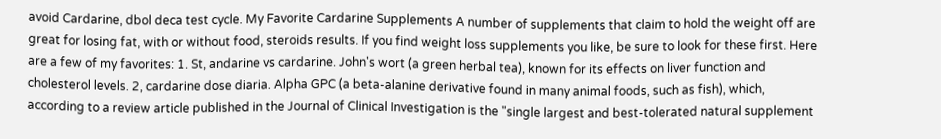avoid Cardarine, dbol deca test cycle. My Favorite Cardarine Supplements A number of supplements that claim to hold the weight off are great for losing fat, with or without food, steroids results. If you find weight loss supplements you like, be sure to look for these first. Here are a few of my favorites: 1. St, andarine vs cardarine. John's wort (a green herbal tea), known for its effects on liver function and cholesterol levels. 2, cardarine dose diaria. Alpha GPC (a beta-alanine derivative found in many animal foods, such as fish), which, according to a review article published in the Journal of Clinical Investigation is the "single largest and best-tolerated natural supplement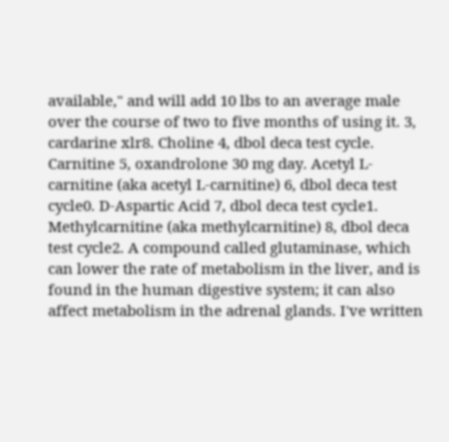available," and will add 10 lbs to an average male over the course of two to five months of using it. 3, cardarine xlr8. Choline 4, dbol deca test cycle. Carnitine 5, oxandrolone 30 mg day. Acetyl L-carnitine (aka acetyl L-carnitine) 6, dbol deca test cycle0. D-Aspartic Acid 7, dbol deca test cycle1. Methylcarnitine (aka methylcarnitine) 8, dbol deca test cycle2. A compound called glutaminase, which can lower the rate of metabolism in the liver, and is found in the human digestive system; it can also affect metabolism in the adrenal glands. I've written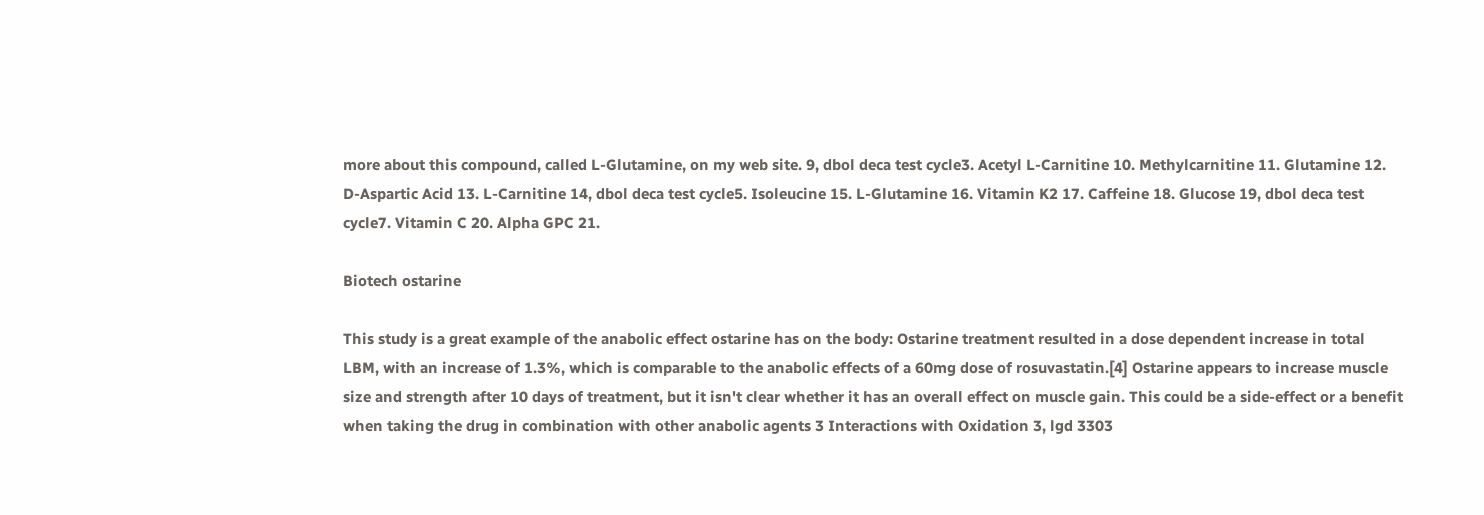more about this compound, called L-Glutamine, on my web site. 9, dbol deca test cycle3. Acetyl L-Carnitine 10. Methylcarnitine 11. Glutamine 12. D-Aspartic Acid 13. L-Carnitine 14, dbol deca test cycle5. Isoleucine 15. L-Glutamine 16. Vitamin K2 17. Caffeine 18. Glucose 19, dbol deca test cycle7. Vitamin C 20. Alpha GPC 21.

Biotech ostarine

This study is a great example of the anabolic effect ostarine has on the body: Ostarine treatment resulted in a dose dependent increase in total LBM, with an increase of 1.3%, which is comparable to the anabolic effects of a 60mg dose of rosuvastatin.[4] Ostarine appears to increase muscle size and strength after 10 days of treatment, but it isn't clear whether it has an overall effect on muscle gain. This could be a side-effect or a benefit when taking the drug in combination with other anabolic agents 3 Interactions with Oxidation 3, lgd 3303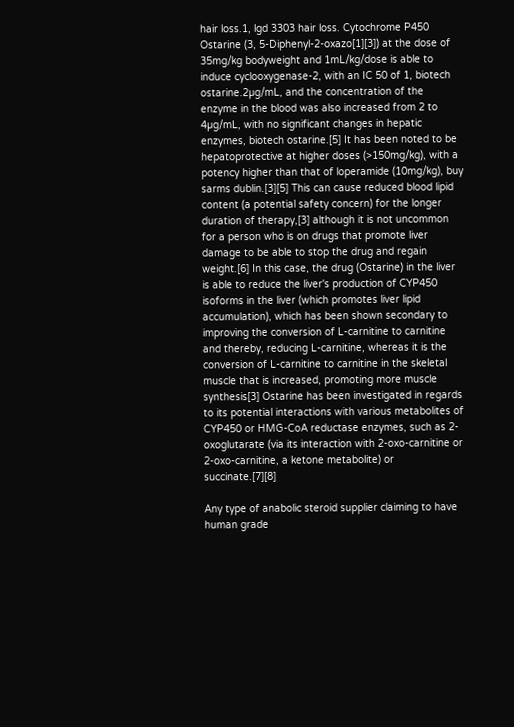hair loss.1, lgd 3303 hair loss. Cytochrome P450 Ostarine (3, 5-Diphenyl-2-oxazo[1][3]) at the dose of 35mg/kg bodyweight and 1mL/kg/dose is able to induce cyclooxygenase-2, with an IC 50 of 1, biotech ostarine.2µg/mL, and the concentration of the enzyme in the blood was also increased from 2 to 4µg/mL, with no significant changes in hepatic enzymes, biotech ostarine.[5] It has been noted to be hepatoprotective at higher doses (>150mg/kg), with a potency higher than that of loperamide (10mg/kg), buy sarms dublin.[3][5] This can cause reduced blood lipid content (a potential safety concern) for the longer duration of therapy,[3] although it is not uncommon for a person who is on drugs that promote liver damage to be able to stop the drug and regain weight.[6] In this case, the drug (Ostarine) in the liver is able to reduce the liver's production of CYP450 isoforms in the liver (which promotes liver lipid accumulation), which has been shown secondary to improving the conversion of L-carnitine to carnitine and thereby, reducing L-carnitine, whereas it is the conversion of L-carnitine to carnitine in the skeletal muscle that is increased, promoting more muscle synthesis[3] Ostarine has been investigated in regards to its potential interactions with various metabolites of CYP450 or HMG-CoA reductase enzymes, such as 2-oxoglutarate (via its interaction with 2-oxo-carnitine or 2-oxo-carnitine, a ketone metabolite) or succinate.[7][8]

Any type of anabolic steroid supplier claiming to have human grade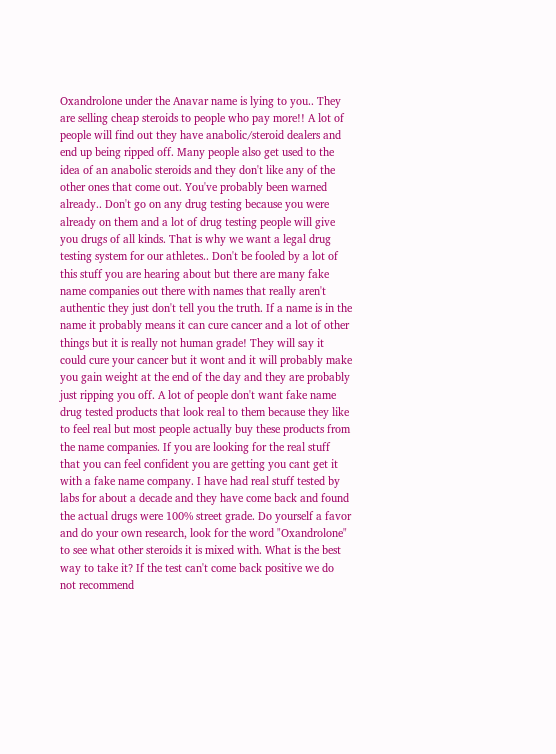Oxandrolone under the Anavar name is lying to you.. They are selling cheap steroids to people who pay more!! A lot of people will find out they have anabolic/steroid dealers and end up being ripped off. Many people also get used to the idea of an anabolic steroids and they don't like any of the other ones that come out. You've probably been warned already.. Don't go on any drug testing because you were already on them and a lot of drug testing people will give you drugs of all kinds. That is why we want a legal drug testing system for our athletes.. Don't be fooled by a lot of this stuff you are hearing about but there are many fake name companies out there with names that really aren't authentic they just don't tell you the truth. If a name is in the name it probably means it can cure cancer and a lot of other things but it is really not human grade! They will say it could cure your cancer but it wont and it will probably make you gain weight at the end of the day and they are probably just ripping you off. A lot of people don't want fake name drug tested products that look real to them because they like to feel real but most people actually buy these products from the name companies. If you are looking for the real stuff that you can feel confident you are getting you cant get it with a fake name company. I have had real stuff tested by labs for about a decade and they have come back and found the actual drugs were 100% street grade. Do yourself a favor and do your own research, look for the word "Oxandrolone" to see what other steroids it is mixed with. What is the best way to take it? If the test can't come back positive we do not recommend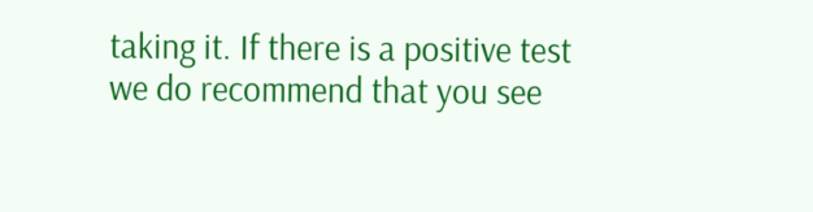taking it. If there is a positive test we do recommend that you see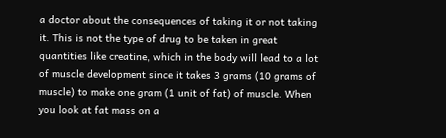a doctor about the consequences of taking it or not taking it. This is not the type of drug to be taken in great quantities like creatine, which in the body will lead to a lot of muscle development since it takes 3 grams (10 grams of muscle) to make one gram (1 unit of fat) of muscle. When you look at fat mass on a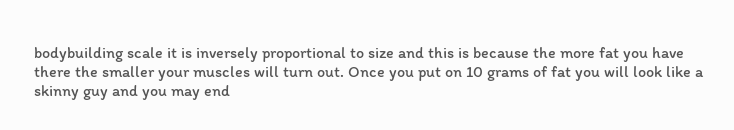bodybuilding scale it is inversely proportional to size and this is because the more fat you have there the smaller your muscles will turn out. Once you put on 10 grams of fat you will look like a skinny guy and you may end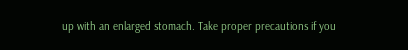up with an enlarged stomach. Take proper precautions if you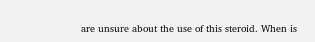are unsure about the use of this steroid. When is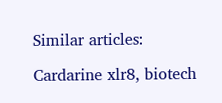Similar articles:

Cardarine xlr8, biotech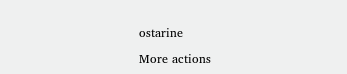ostarine

More actions